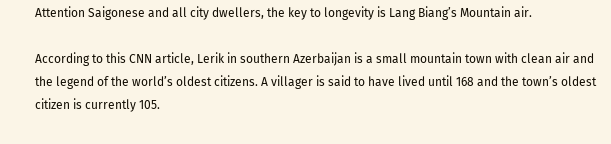Attention Saigonese and all city dwellers, the key to longevity is Lang Biang’s Mountain air.

According to this CNN article, Lerik in southern Azerbaijan is a small mountain town with clean air and the legend of the world’s oldest citizens. A villager is said to have lived until 168 and the town’s oldest citizen is currently 105.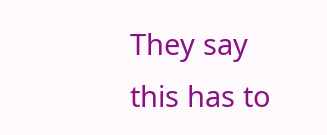They say this has to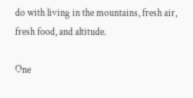do with living in the mountains, fresh air, fresh food, and altitude.

One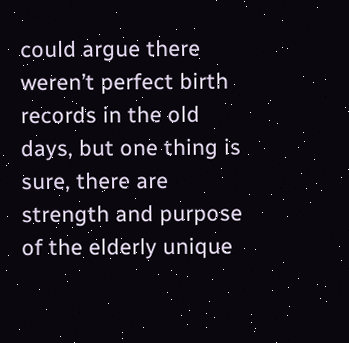could argue there weren’t perfect birth records in the old days, but one thing is sure, there are strength and purpose of the elderly unique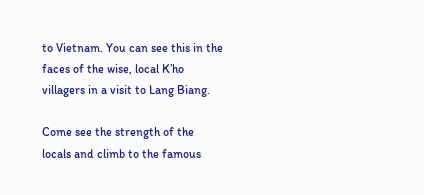to Vietnam. You can see this in the faces of the wise, local K’ho villagers in a visit to Lang Biang.

Come see the strength of the locals and climb to the famous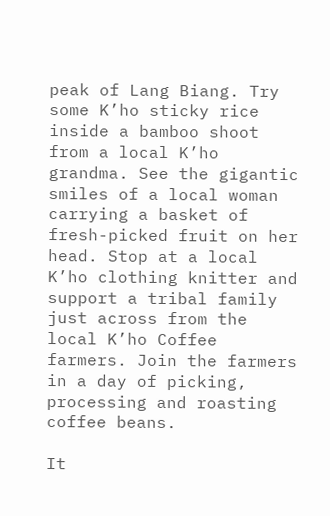peak of Lang Biang. Try some K’ho sticky rice inside a bamboo shoot from a local K’ho grandma. See the gigantic smiles of a local woman carrying a basket of fresh-picked fruit on her head. Stop at a local K’ho clothing knitter and support a tribal family just across from the local K’ho Coffee farmers. Join the farmers in a day of picking, processing and roasting coffee beans.

It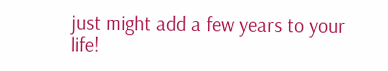just might add a few years to your life!